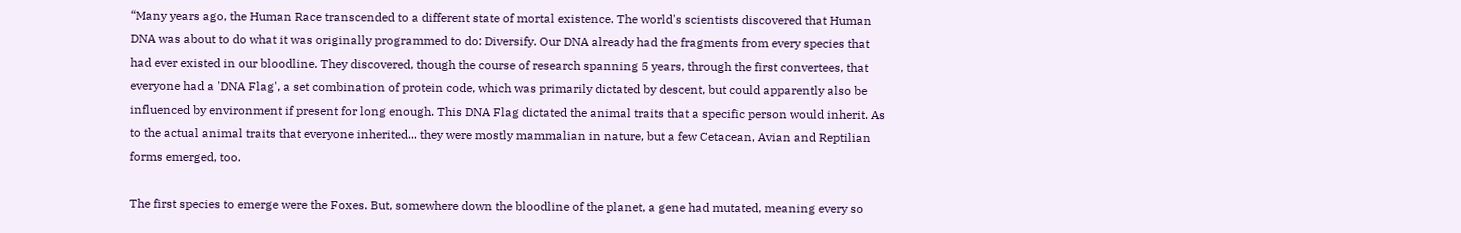“Many years ago, the Human Race transcended to a different state of mortal existence. The world's scientists discovered that Human DNA was about to do what it was originally programmed to do: Diversify. Our DNA already had the fragments from every species that had ever existed in our bloodline. They discovered, though the course of research spanning 5 years, through the first convertees, that everyone had a 'DNA Flag', a set combination of protein code, which was primarily dictated by descent, but could apparently also be influenced by environment if present for long enough. This DNA Flag dictated the animal traits that a specific person would inherit. As to the actual animal traits that everyone inherited... they were mostly mammalian in nature, but a few Cetacean, Avian and Reptilian forms emerged, too.

The first species to emerge were the Foxes. But, somewhere down the bloodline of the planet, a gene had mutated, meaning every so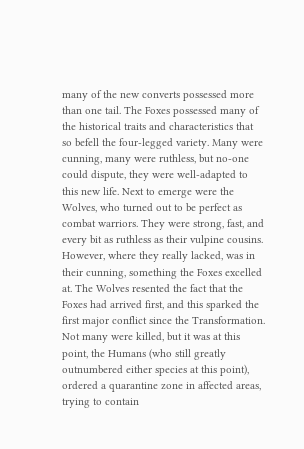many of the new converts possessed more than one tail. The Foxes possessed many of the historical traits and characteristics that so befell the four-legged variety. Many were cunning, many were ruthless, but no-one could dispute, they were well-adapted to this new life. Next to emerge were the Wolves, who turned out to be perfect as combat warriors. They were strong, fast, and every bit as ruthless as their vulpine cousins. However, where they really lacked, was in their cunning, something the Foxes excelled at. The Wolves resented the fact that the Foxes had arrived first, and this sparked the first major conflict since the Transformation. Not many were killed, but it was at this point, the Humans (who still greatly outnumbered either species at this point), ordered a quarantine zone in affected areas, trying to contain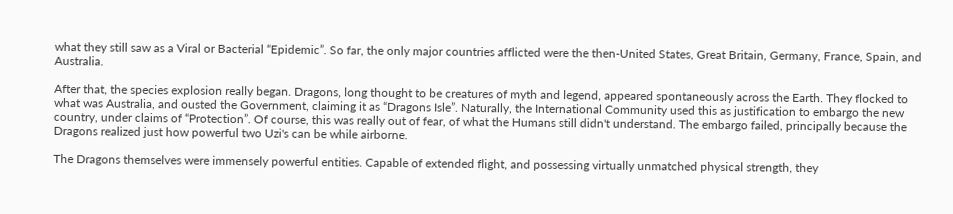what they still saw as a Viral or Bacterial “Epidemic”. So far, the only major countries afflicted were the then-United States, Great Britain, Germany, France, Spain, and Australia.

After that, the species explosion really began. Dragons, long thought to be creatures of myth and legend, appeared spontaneously across the Earth. They flocked to what was Australia, and ousted the Government, claiming it as “Dragons Isle”. Naturally, the International Community used this as justification to embargo the new country, under claims of “Protection”. Of course, this was really out of fear, of what the Humans still didn't understand. The embargo failed, principally because the Dragons realized just how powerful two Uzi's can be while airborne.

The Dragons themselves were immensely powerful entities. Capable of extended flight, and possessing virtually unmatched physical strength, they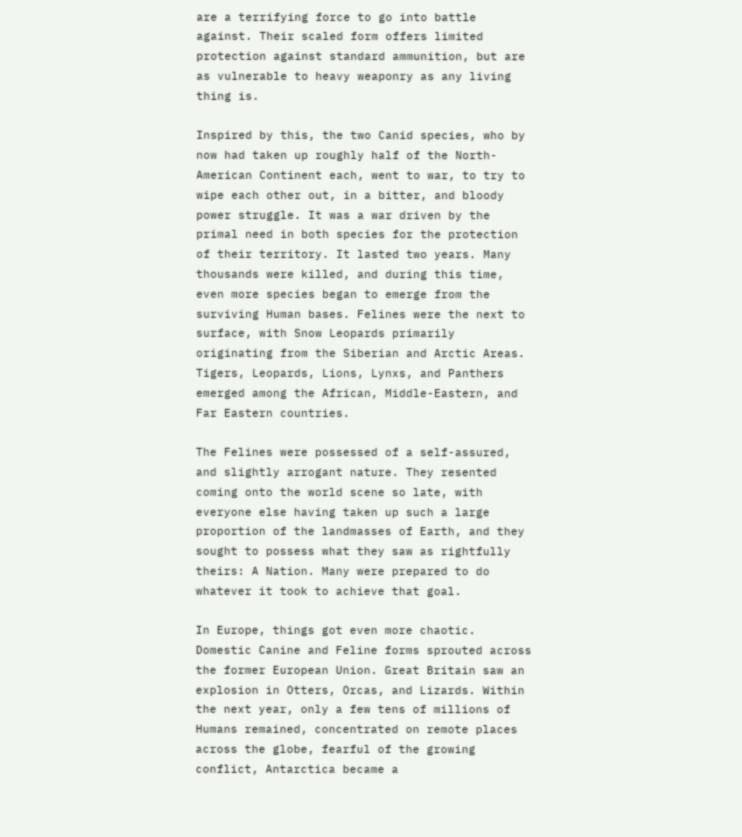are a terrifying force to go into battle against. Their scaled form offers limited protection against standard ammunition, but are as vulnerable to heavy weaponry as any living thing is.

Inspired by this, the two Canid species, who by now had taken up roughly half of the North-American Continent each, went to war, to try to wipe each other out, in a bitter, and bloody power struggle. It was a war driven by the primal need in both species for the protection of their territory. It lasted two years. Many thousands were killed, and during this time, even more species began to emerge from the surviving Human bases. Felines were the next to surface, with Snow Leopards primarily originating from the Siberian and Arctic Areas. Tigers, Leopards, Lions, Lynxs, and Panthers emerged among the African, Middle-Eastern, and Far Eastern countries.

The Felines were possessed of a self-assured, and slightly arrogant nature. They resented coming onto the world scene so late, with everyone else having taken up such a large proportion of the landmasses of Earth, and they sought to possess what they saw as rightfully theirs: A Nation. Many were prepared to do whatever it took to achieve that goal.

In Europe, things got even more chaotic. Domestic Canine and Feline forms sprouted across the former European Union. Great Britain saw an explosion in Otters, Orcas, and Lizards. Within the next year, only a few tens of millions of Humans remained, concentrated on remote places across the globe, fearful of the growing conflict, Antarctica became a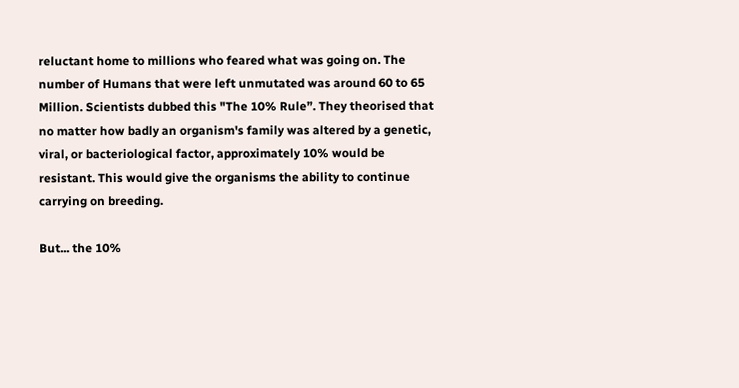reluctant home to millions who feared what was going on. The number of Humans that were left unmutated was around 60 to 65 Million. Scientists dubbed this "The 10% Rule”. They theorised that no matter how badly an organism's family was altered by a genetic, viral, or bacteriological factor, approximately 10% would be resistant. This would give the organisms the ability to continue carrying on breeding.

But... the 10%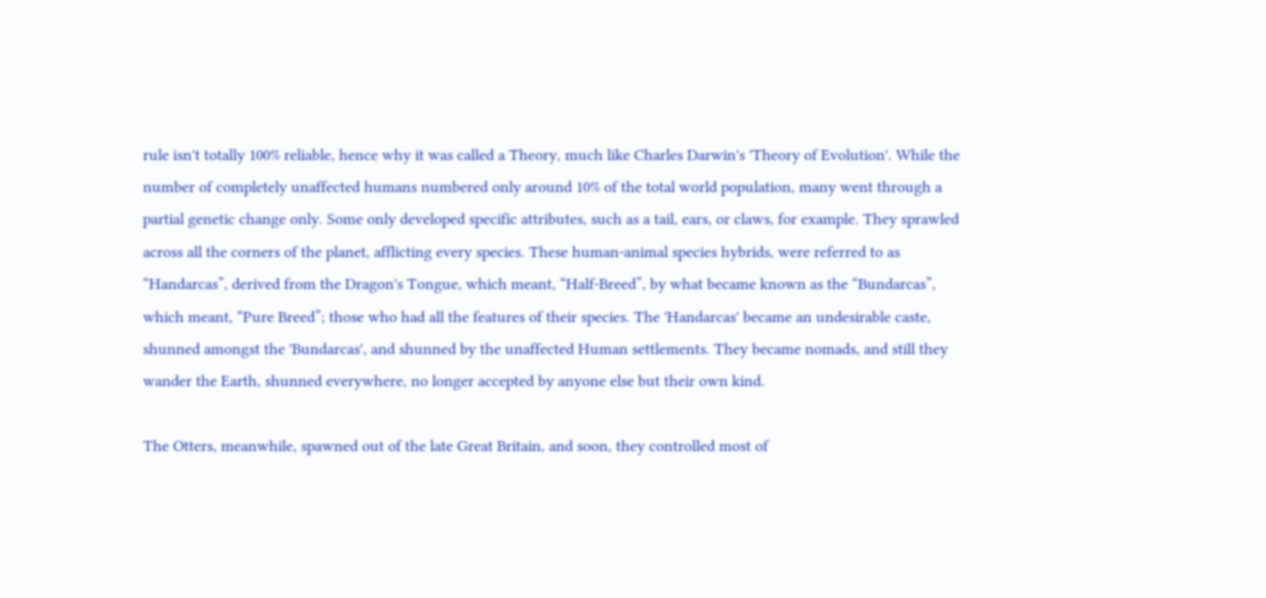rule isn't totally 100% reliable, hence why it was called a Theory, much like Charles Darwin's 'Theory of Evolution'. While the number of completely unaffected humans numbered only around 10% of the total world population, many went through a partial genetic change only. Some only developed specific attributes, such as a tail, ears, or claws, for example. They sprawled across all the corners of the planet, afflicting every species. These human-animal species hybrids, were referred to as “Handarcas”, derived from the Dragon's Tongue, which meant, “Half-Breed”, by what became known as the “Bundarcas”, which meant, “Pure Breed”; those who had all the features of their species. The 'Handarcas' became an undesirable caste, shunned amongst the 'Bundarcas', and shunned by the unaffected Human settlements. They became nomads, and still they wander the Earth, shunned everywhere, no longer accepted by anyone else but their own kind.

The Otters, meanwhile, spawned out of the late Great Britain, and soon, they controlled most of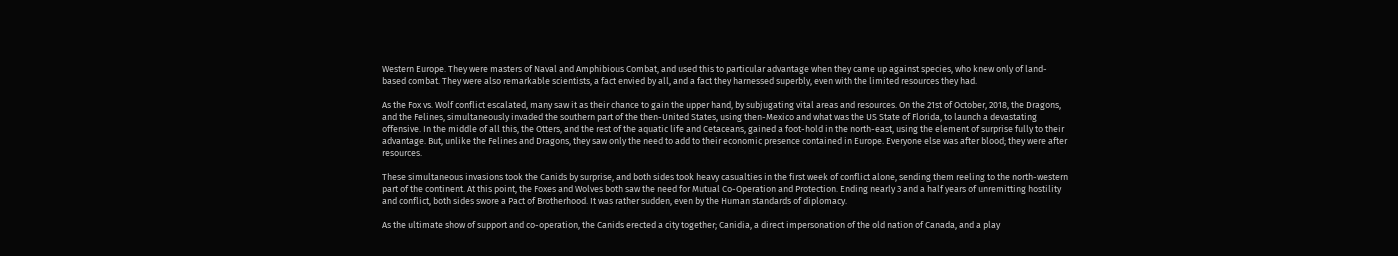Western Europe. They were masters of Naval and Amphibious Combat, and used this to particular advantage when they came up against species, who knew only of land-based combat. They were also remarkable scientists, a fact envied by all, and a fact they harnessed superbly, even with the limited resources they had.

As the Fox vs. Wolf conflict escalated, many saw it as their chance to gain the upper hand, by subjugating vital areas and resources. On the 21st of October, 2018, the Dragons, and the Felines, simultaneously invaded the southern part of the then-United States, using then-Mexico and what was the US State of Florida, to launch a devastating offensive. In the middle of all this, the Otters, and the rest of the aquatic life and Cetaceans, gained a foot-hold in the north-east, using the element of surprise fully to their advantage. But, unlike the Felines and Dragons, they saw only the need to add to their economic presence contained in Europe. Everyone else was after blood; they were after resources.

These simultaneous invasions took the Canids by surprise, and both sides took heavy casualties in the first week of conflict alone, sending them reeling to the north-western part of the continent. At this point, the Foxes and Wolves both saw the need for Mutual Co-Operation and Protection. Ending nearly 3 and a half years of unremitting hostility and conflict, both sides swore a Pact of Brotherhood. It was rather sudden, even by the Human standards of diplomacy.

As the ultimate show of support and co-operation, the Canids erected a city together; Canidia, a direct impersonation of the old nation of Canada, and a play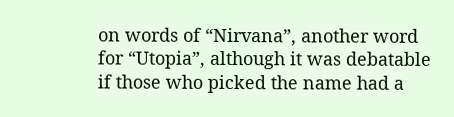on words of “Nirvana”, another word for “Utopia”, although it was debatable if those who picked the name had a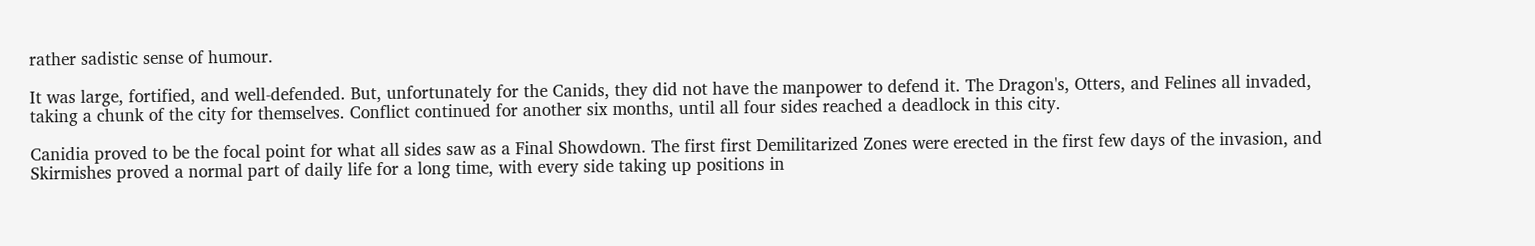rather sadistic sense of humour.

It was large, fortified, and well-defended. But, unfortunately for the Canids, they did not have the manpower to defend it. The Dragon's, Otters, and Felines all invaded, taking a chunk of the city for themselves. Conflict continued for another six months, until all four sides reached a deadlock in this city.

Canidia proved to be the focal point for what all sides saw as a Final Showdown. The first first Demilitarized Zones were erected in the first few days of the invasion, and Skirmishes proved a normal part of daily life for a long time, with every side taking up positions in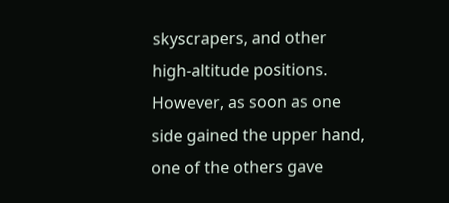skyscrapers, and other high-altitude positions. However, as soon as one side gained the upper hand, one of the others gave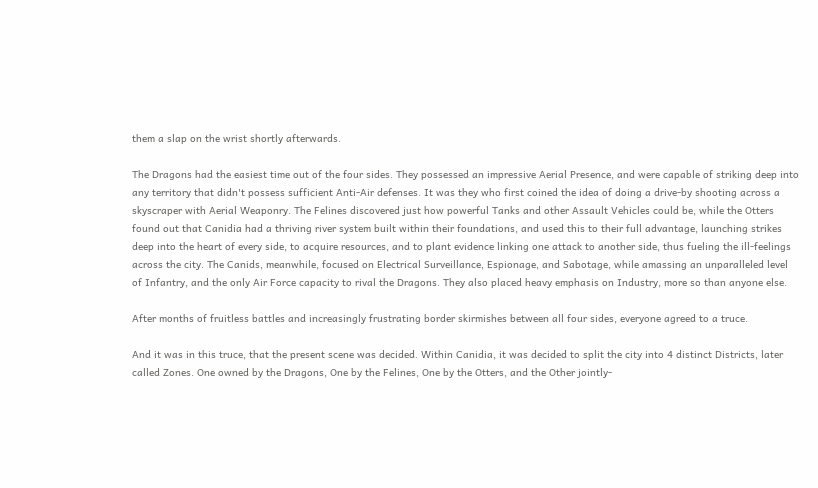them a slap on the wrist shortly afterwards.

The Dragons had the easiest time out of the four sides. They possessed an impressive Aerial Presence, and were capable of striking deep into any territory that didn't possess sufficient Anti-Air defenses. It was they who first coined the idea of doing a drive-by shooting across a skyscraper with Aerial Weaponry. The Felines discovered just how powerful Tanks and other Assault Vehicles could be, while the Otters found out that Canidia had a thriving river system built within their foundations, and used this to their full advantage, launching strikes deep into the heart of every side, to acquire resources, and to plant evidence linking one attack to another side, thus fueling the ill-feelings across the city. The Canids, meanwhile, focused on Electrical Surveillance, Espionage, and Sabotage, while amassing an unparalleled level of Infantry, and the only Air Force capacity to rival the Dragons. They also placed heavy emphasis on Industry, more so than anyone else.

After months of fruitless battles and increasingly frustrating border skirmishes between all four sides, everyone agreed to a truce.

And it was in this truce, that the present scene was decided. Within Canidia, it was decided to split the city into 4 distinct Districts, later called Zones. One owned by the Dragons, One by the Felines, One by the Otters, and the Other jointly-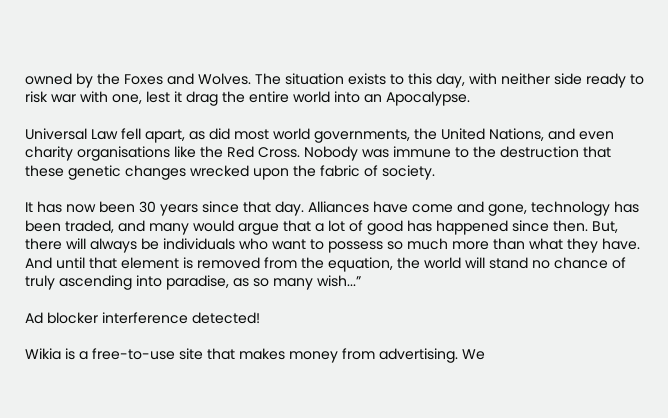owned by the Foxes and Wolves. The situation exists to this day, with neither side ready to risk war with one, lest it drag the entire world into an Apocalypse.

Universal Law fell apart, as did most world governments, the United Nations, and even charity organisations like the Red Cross. Nobody was immune to the destruction that these genetic changes wrecked upon the fabric of society.

It has now been 30 years since that day. Alliances have come and gone, technology has been traded, and many would argue that a lot of good has happened since then. But, there will always be individuals who want to possess so much more than what they have. And until that element is removed from the equation, the world will stand no chance of truly ascending into paradise, as so many wish...”

Ad blocker interference detected!

Wikia is a free-to-use site that makes money from advertising. We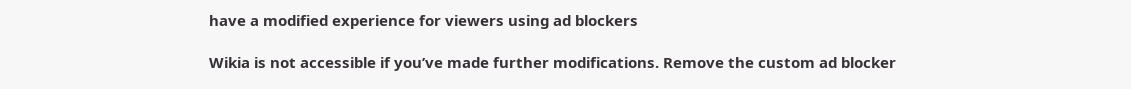have a modified experience for viewers using ad blockers

Wikia is not accessible if you’ve made further modifications. Remove the custom ad blocker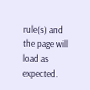rule(s) and the page will load as expected.